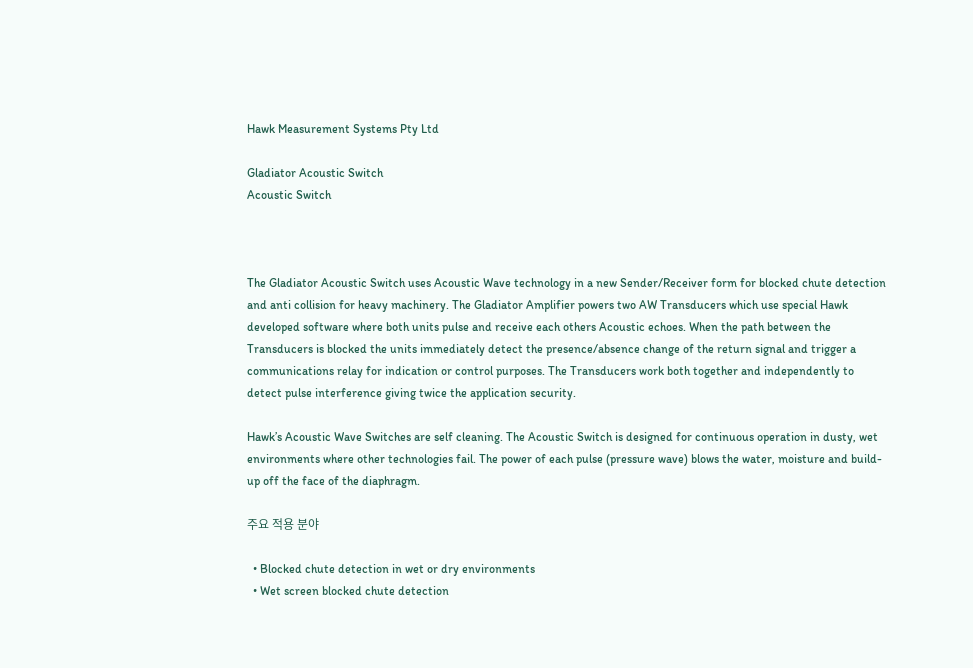Hawk Measurement Systems Pty Ltd

Gladiator Acoustic Switch
Acoustic Switch



The Gladiator Acoustic Switch uses Acoustic Wave technology in a new Sender/Receiver form for blocked chute detection and anti collision for heavy machinery. The Gladiator Amplifier powers two AW Transducers which use special Hawk developed software where both units pulse and receive each others Acoustic echoes. When the path between the Transducers is blocked the units immediately detect the presence/absence change of the return signal and trigger a communications relay for indication or control purposes. The Transducers work both together and independently to detect pulse interference giving twice the application security.

Hawk’s Acoustic Wave Switches are self cleaning. The Acoustic Switch is designed for continuous operation in dusty, wet environments where other technologies fail. The power of each pulse (pressure wave) blows the water, moisture and build-up off the face of the diaphragm.

주요 적용 분야

  • Blocked chute detection in wet or dry environments
  • Wet screen blocked chute detection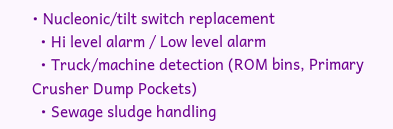• Nucleonic/tilt switch replacement
  • Hi level alarm / Low level alarm
  • Truck/machine detection (ROM bins, Primary Crusher Dump Pockets)
  • Sewage sludge handling